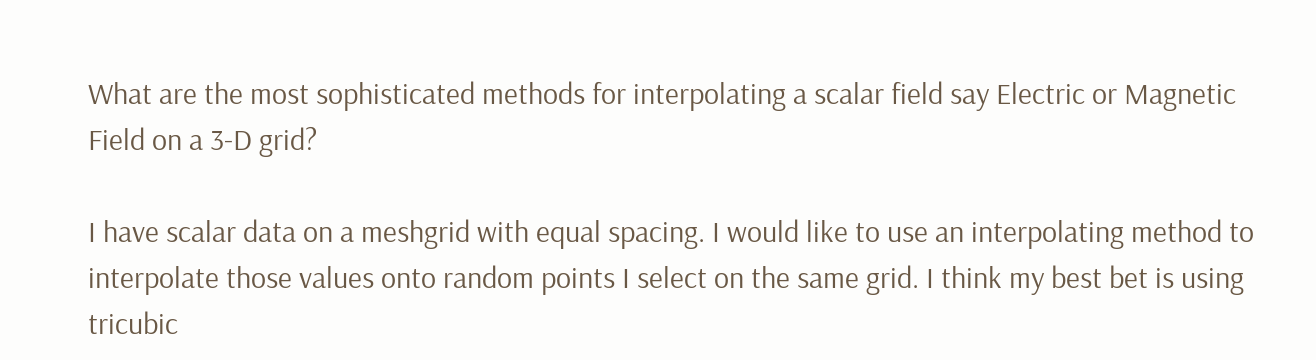What are the most sophisticated methods for interpolating a scalar field say Electric or Magnetic Field on a 3-D grid?

I have scalar data on a meshgrid with equal spacing. I would like to use an interpolating method to interpolate those values onto random points I select on the same grid. I think my best bet is using tricubic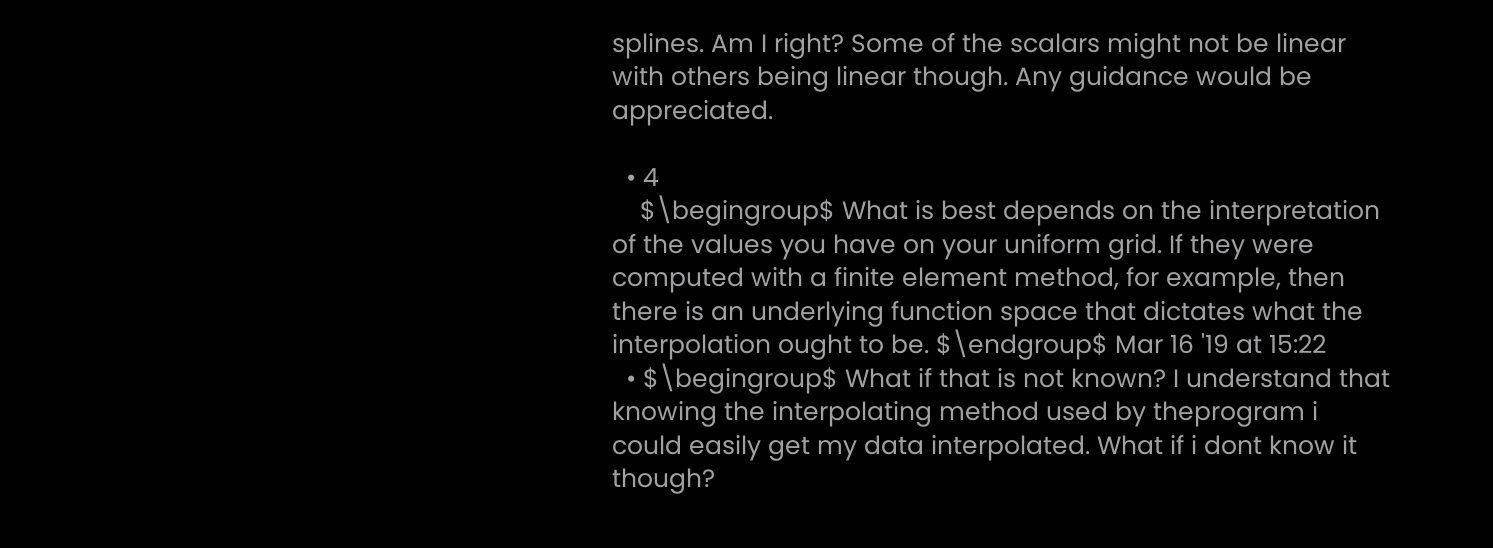splines. Am I right? Some of the scalars might not be linear with others being linear though. Any guidance would be appreciated.

  • 4
    $\begingroup$ What is best depends on the interpretation of the values you have on your uniform grid. If they were computed with a finite element method, for example, then there is an underlying function space that dictates what the interpolation ought to be. $\endgroup$ Mar 16 '19 at 15:22
  • $\begingroup$ What if that is not known? I understand that knowing the interpolating method used by theprogram i could easily get my data interpolated. What if i dont know it though?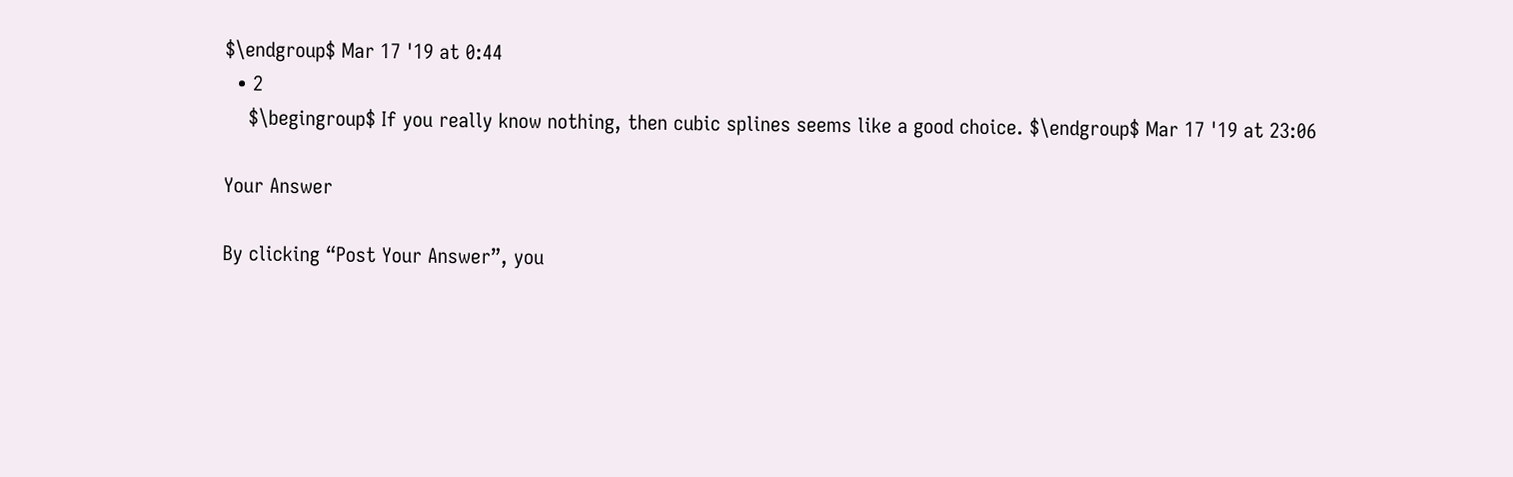$\endgroup$ Mar 17 '19 at 0:44
  • 2
    $\begingroup$ If you really know nothing, then cubic splines seems like a good choice. $\endgroup$ Mar 17 '19 at 23:06

Your Answer

By clicking “Post Your Answer”, you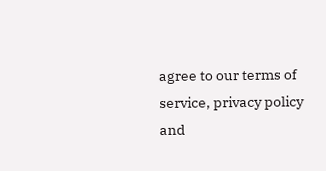agree to our terms of service, privacy policy and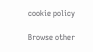cookie policy

Browse other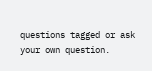questions tagged or ask your own question.